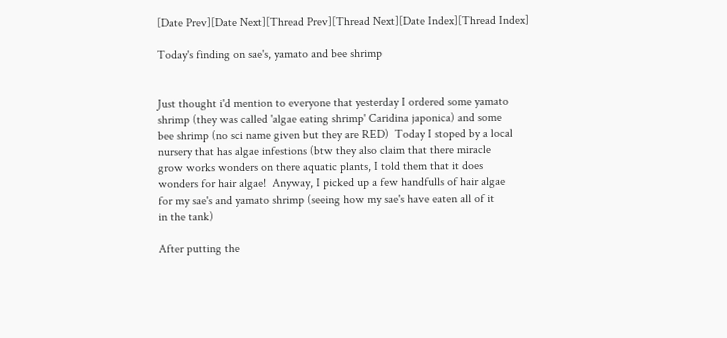[Date Prev][Date Next][Thread Prev][Thread Next][Date Index][Thread Index]

Today's finding on sae's, yamato and bee shrimp


Just thought i'd mention to everyone that yesterday I ordered some yamato
shrimp (they was called 'algae eating shrimp' Caridina japonica) and some
bee shrimp (no sci name given but they are RED)  Today I stoped by a local
nursery that has algae infestions (btw they also claim that there miracle
grow works wonders on there aquatic plants, I told them that it does
wonders for hair algae!  Anyway, I picked up a few handfulls of hair algae
for my sae's and yamato shrimp (seeing how my sae's have eaten all of it
in the tank)

After putting the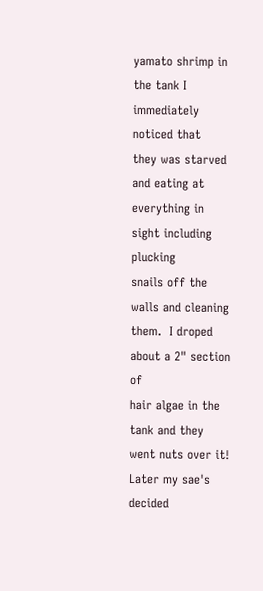yamato shrimp in the tank I immediately noticed that
they was starved and eating at everything in sight including plucking
snails off the walls and cleaning them.  I droped about a 2" section of
hair algae in the tank and they went nuts over it! Later my sae's decided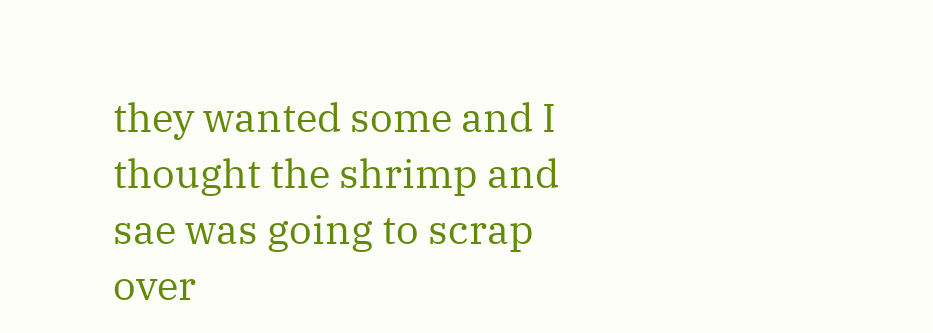they wanted some and I thought the shrimp and sae was going to scrap over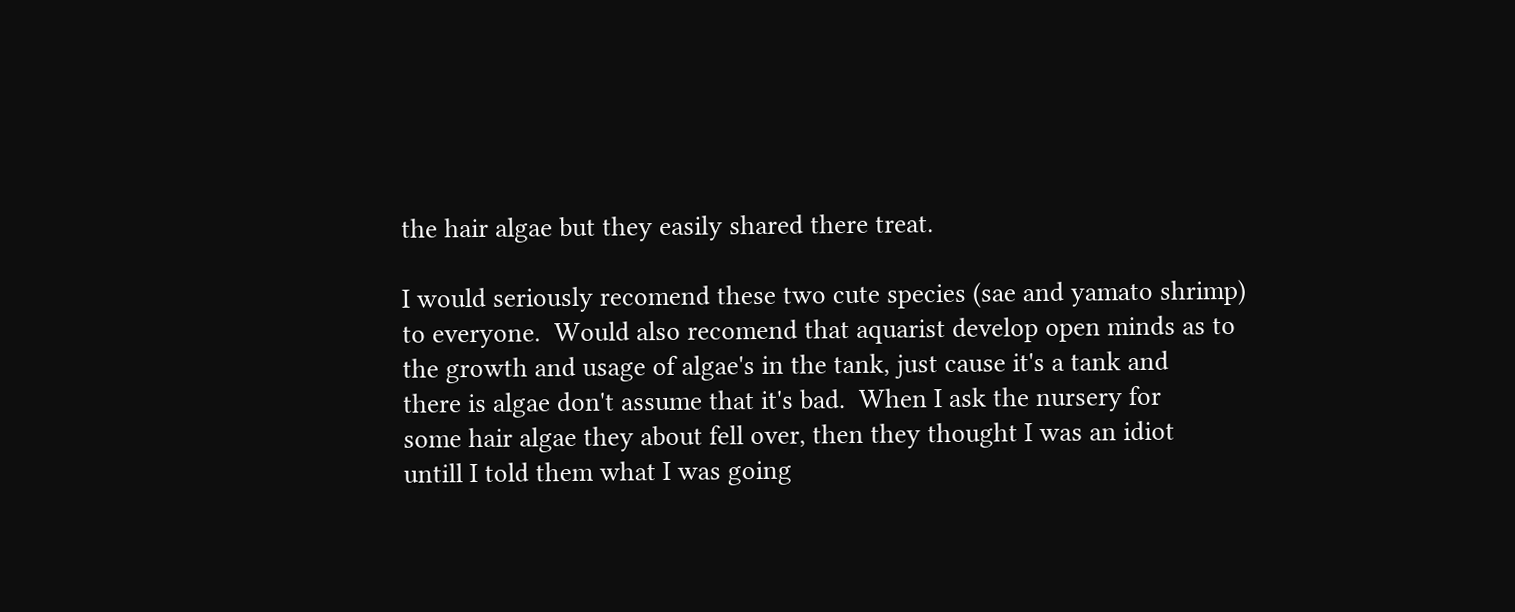the hair algae but they easily shared there treat.

I would seriously recomend these two cute species (sae and yamato shrimp)
to everyone.  Would also recomend that aquarist develop open minds as to
the growth and usage of algae's in the tank, just cause it's a tank and
there is algae don't assume that it's bad.  When I ask the nursery for
some hair algae they about fell over, then they thought I was an idiot
untill I told them what I was going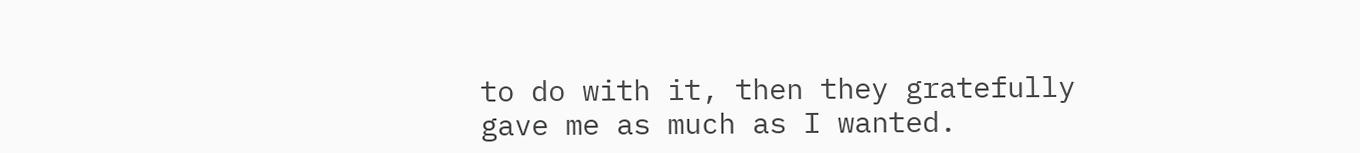to do with it, then they gratefully
gave me as much as I wanted.